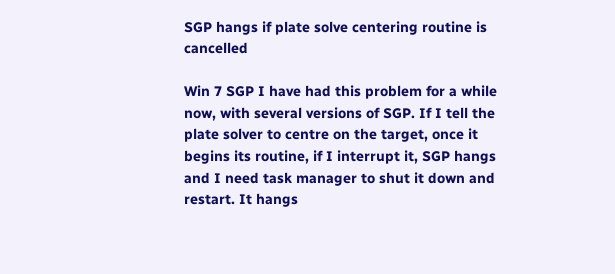SGP hangs if plate solve centering routine is cancelled

Win 7 SGP I have had this problem for a while now, with several versions of SGP. If I tell the plate solver to centre on the target, once it begins its routine, if I interrupt it, SGP hangs and I need task manager to shut it down and restart. It hangs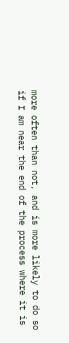more often than not, and is more likely to do so if I am near the end of the process where it is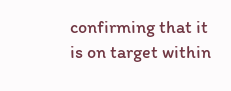confirming that it is on target within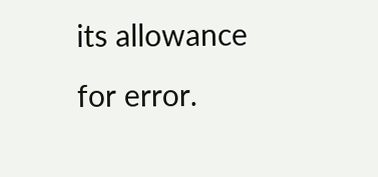its allowance for error.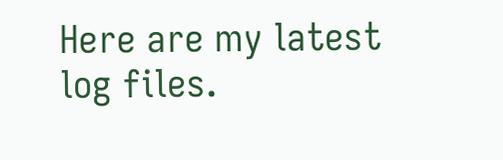Here are my latest log files.